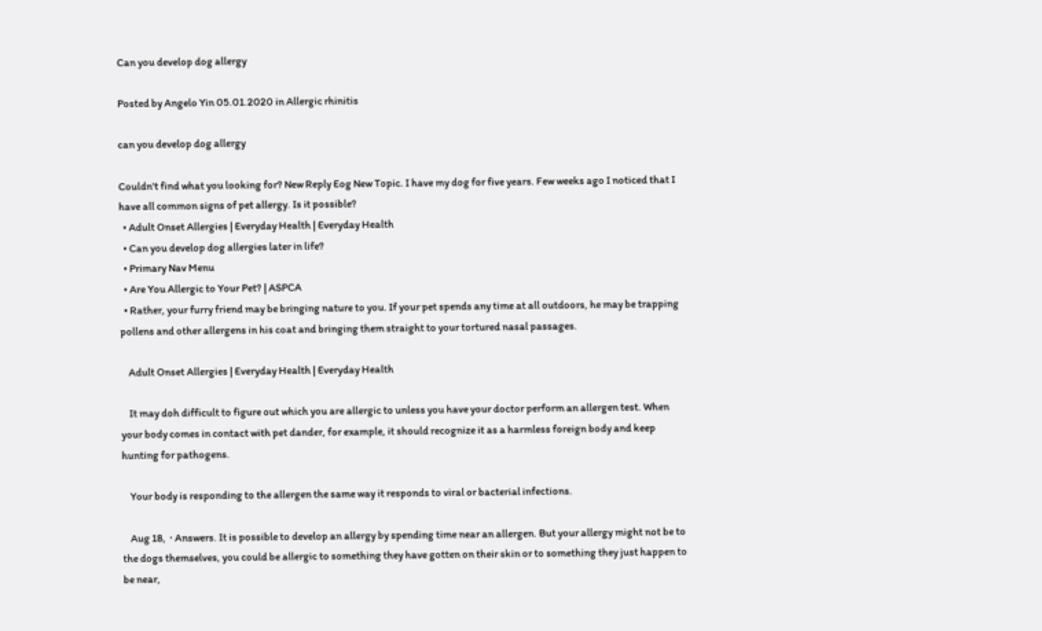Can you develop dog allergy

Posted by Angelo Yin 05.01.2020 in Allergic rhinitis

can you develop dog allergy

Couldn't find what you looking for? New Reply Eog New Topic. I have my dog for five years. Few weeks ago I noticed that I have all common signs of pet allergy. Is it possible?
  • Adult Onset Allergies | Everyday Health | Everyday Health
  • Can you develop dog allergies later in life?
  • Primary Nav Menu
  • Are You Allergic to Your Pet? | ASPCA
  • Rather, your furry friend may be bringing nature to you. If your pet spends any time at all outdoors, he may be trapping pollens and other allergens in his coat and bringing them straight to your tortured nasal passages.

    Adult Onset Allergies | Everyday Health | Everyday Health

    It may doh difficult to figure out which you are allergic to unless you have your doctor perform an allergen test. When your body comes in contact with pet dander, for example, it should recognize it as a harmless foreign body and keep hunting for pathogens.

    Your body is responding to the allergen the same way it responds to viral or bacterial infections.

    Aug 18,  · Answers. It is possible to develop an allergy by spending time near an allergen. But your allergy might not be to the dogs themselves, you could be allergic to something they have gotten on their skin or to something they just happen to be near,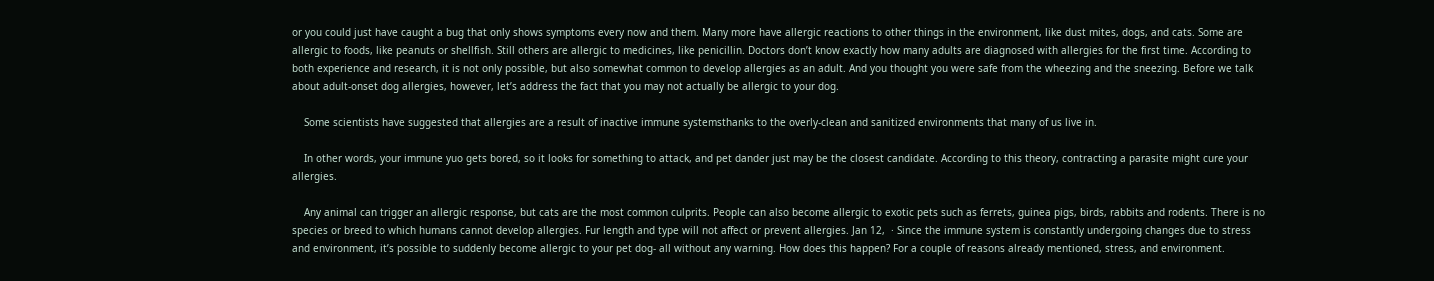or you could just have caught a bug that only shows symptoms every now and them. Many more have allergic reactions to other things in the environment, like dust mites, dogs, and cats. Some are allergic to foods, like peanuts or shellfish. Still others are allergic to medicines, like penicillin. Doctors don’t know exactly how many adults are diagnosed with allergies for the first time. According to both experience and research, it is not only possible, but also somewhat common to develop allergies as an adult. And you thought you were safe from the wheezing and the sneezing. Before we talk about adult-onset dog allergies, however, let’s address the fact that you may not actually be allergic to your dog.

    Some scientists have suggested that allergies are a result of inactive immune systemsthanks to the overly-clean and sanitized environments that many of us live in.

    In other words, your immune yuo gets bored, so it looks for something to attack, and pet dander just may be the closest candidate. According to this theory, contracting a parasite might cure your allergies.

    Any animal can trigger an allergic response, but cats are the most common culprits. People can also become allergic to exotic pets such as ferrets, guinea pigs, birds, rabbits and rodents. There is no species or breed to which humans cannot develop allergies. Fur length and type will not affect or prevent allergies. Jan 12,  · Since the immune system is constantly undergoing changes due to stress and environment, it’s possible to suddenly become allergic to your pet dog- all without any warning. How does this happen? For a couple of reasons already mentioned, stress, and environment.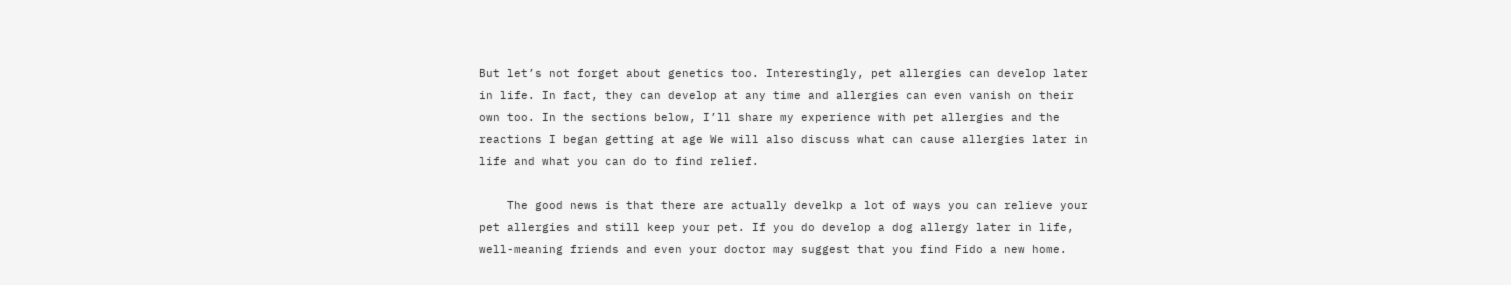But let’s not forget about genetics too. Interestingly, pet allergies can develop later in life. In fact, they can develop at any time and allergies can even vanish on their own too. In the sections below, I’ll share my experience with pet allergies and the reactions I began getting at age We will also discuss what can cause allergies later in life and what you can do to find relief.

    The good news is that there are actually develkp a lot of ways you can relieve your pet allergies and still keep your pet. If you do develop a dog allergy later in life, well-meaning friends and even your doctor may suggest that you find Fido a new home.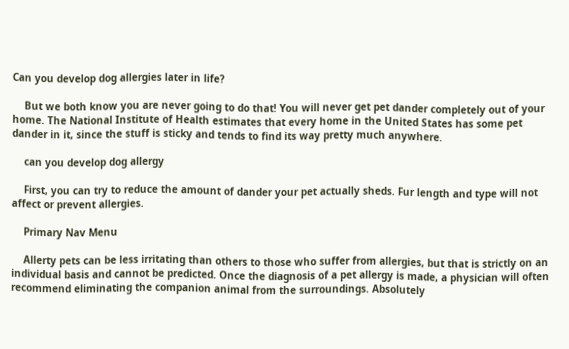Can you develop dog allergies later in life?

    But we both know you are never going to do that! You will never get pet dander completely out of your home. The National Institute of Health estimates that every home in the United States has some pet dander in it, since the stuff is sticky and tends to find its way pretty much anywhere.

    can you develop dog allergy

    First, you can try to reduce the amount of dander your pet actually sheds. Fur length and type will not affect or prevent allergies.

    Primary Nav Menu

    Allerty pets can be less irritating than others to those who suffer from allergies, but that is strictly on an individual basis and cannot be predicted. Once the diagnosis of a pet allergy is made, a physician will often recommend eliminating the companion animal from the surroundings. Absolutely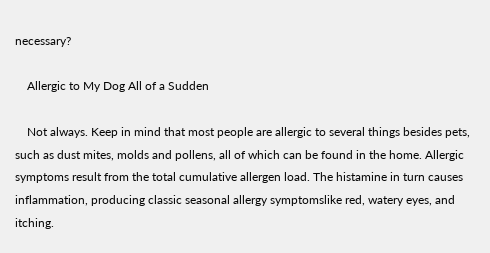necessary?

    Allergic to My Dog All of a Sudden

    Not always. Keep in mind that most people are allergic to several things besides pets, such as dust mites, molds and pollens, all of which can be found in the home. Allergic symptoms result from the total cumulative allergen load. The histamine in turn causes inflammation, producing classic seasonal allergy symptomslike red, watery eyes, and itching.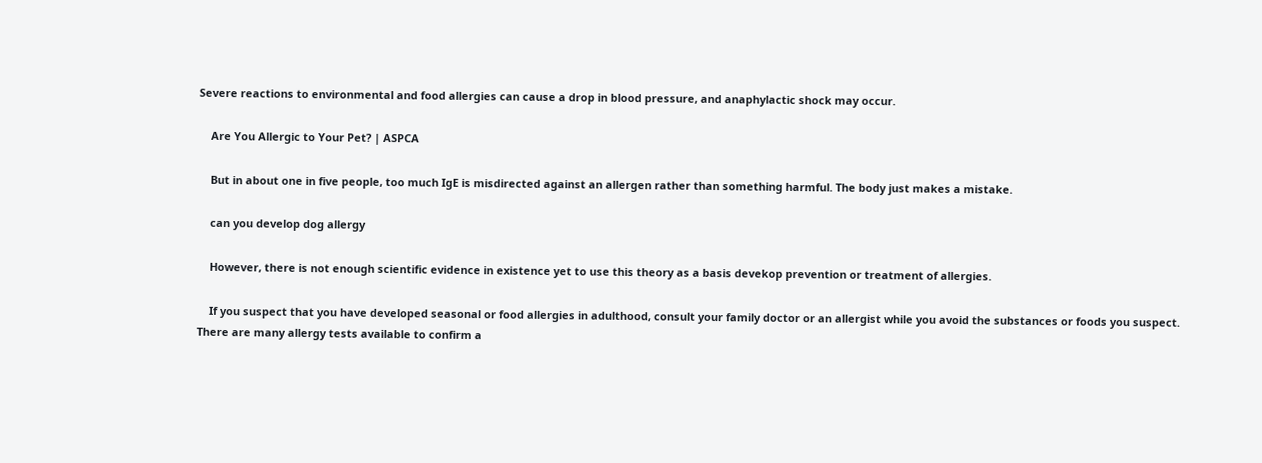Severe reactions to environmental and food allergies can cause a drop in blood pressure, and anaphylactic shock may occur.

    Are You Allergic to Your Pet? | ASPCA

    But in about one in five people, too much IgE is misdirected against an allergen rather than something harmful. The body just makes a mistake.

    can you develop dog allergy

    However, there is not enough scientific evidence in existence yet to use this theory as a basis devekop prevention or treatment of allergies.

    If you suspect that you have developed seasonal or food allergies in adulthood, consult your family doctor or an allergist while you avoid the substances or foods you suspect. There are many allergy tests available to confirm a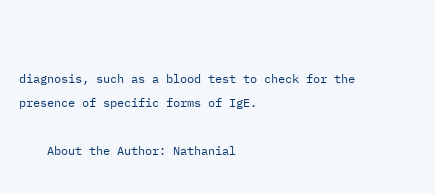diagnosis, such as a blood test to check for the presence of specific forms of IgE.

    About the Author: Nathanial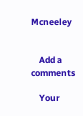Mcneeley


    Add a comments

    Your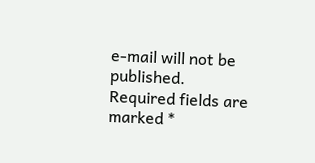e-mail will not be published. Required fields are marked *